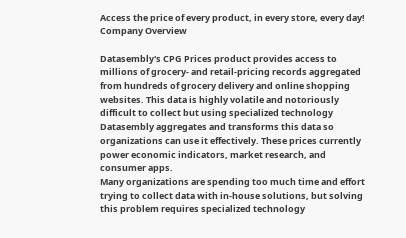Access the price of every product, in every store, every day!
Company Overview

Datasembly's CPG Prices product provides access to millions of grocery- and retail-pricing records aggregated from hundreds of grocery delivery and online shopping websites. This data is highly volatile and notoriously difficult to collect but using specialized technology Datasembly aggregates and transforms this data so organizations can use it effectively. These prices currently power economic indicators, market research, and consumer apps.
Many organizations are spending too much time and effort trying to collect data with in-house solutions, but solving this problem requires specialized technology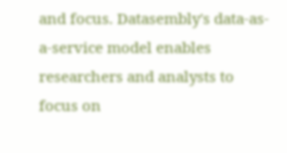and focus. Datasembly's data-as-a-service model enables researchers and analysts to focus on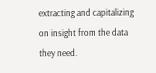extracting and capitalizing on insight from the data they need.